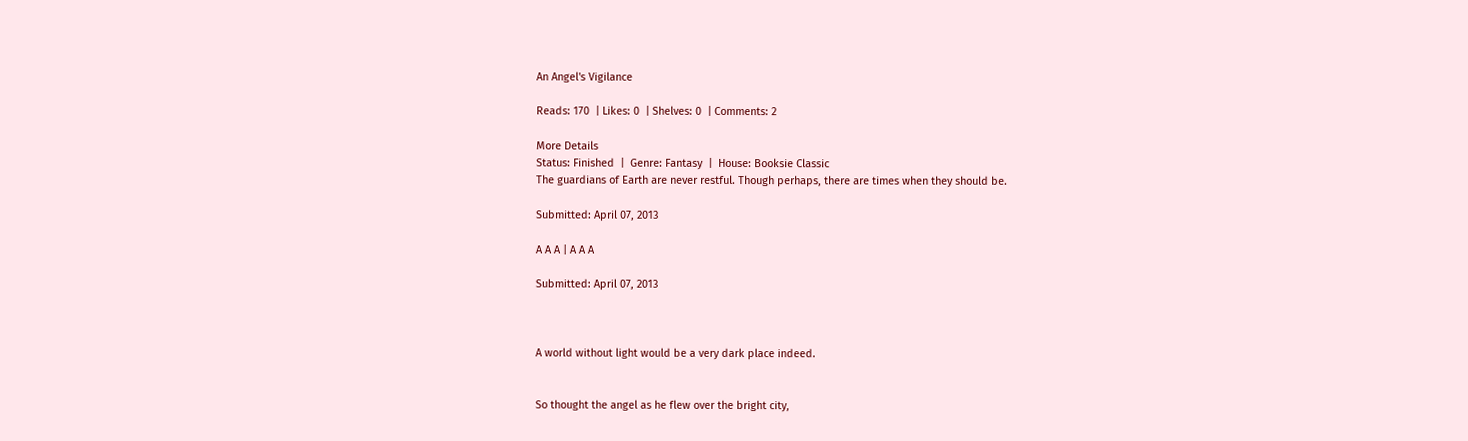An Angel's Vigilance

Reads: 170  | Likes: 0  | Shelves: 0  | Comments: 2

More Details
Status: Finished  |  Genre: Fantasy  |  House: Booksie Classic
The guardians of Earth are never restful. Though perhaps, there are times when they should be.

Submitted: April 07, 2013

A A A | A A A

Submitted: April 07, 2013



A world without light would be a very dark place indeed.


So thought the angel as he flew over the bright city,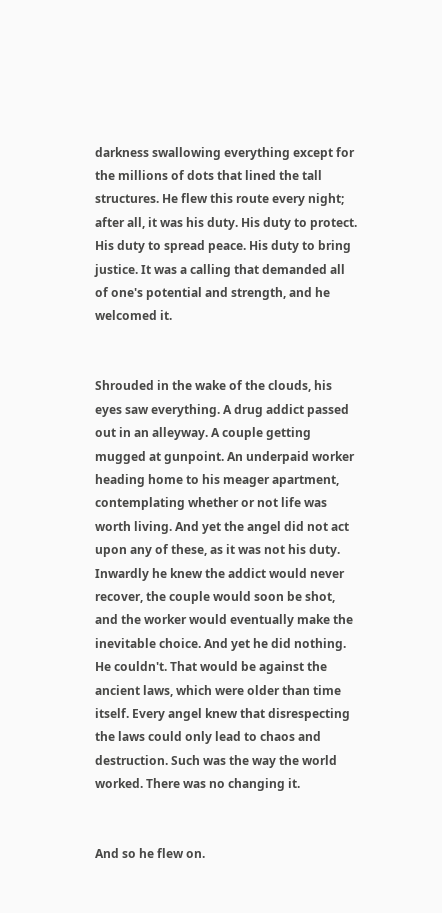darkness swallowing everything except for the millions of dots that lined the tall structures. He flew this route every night; after all, it was his duty. His duty to protect. His duty to spread peace. His duty to bring justice. It was a calling that demanded all of one's potential and strength, and he welcomed it.


Shrouded in the wake of the clouds, his eyes saw everything. A drug addict passed out in an alleyway. A couple getting mugged at gunpoint. An underpaid worker heading home to his meager apartment, contemplating whether or not life was worth living. And yet the angel did not act upon any of these, as it was not his duty. Inwardly he knew the addict would never recover, the couple would soon be shot, and the worker would eventually make the inevitable choice. And yet he did nothing. He couldn't. That would be against the ancient laws, which were older than time itself. Every angel knew that disrespecting the laws could only lead to chaos and destruction. Such was the way the world worked. There was no changing it.


And so he flew on.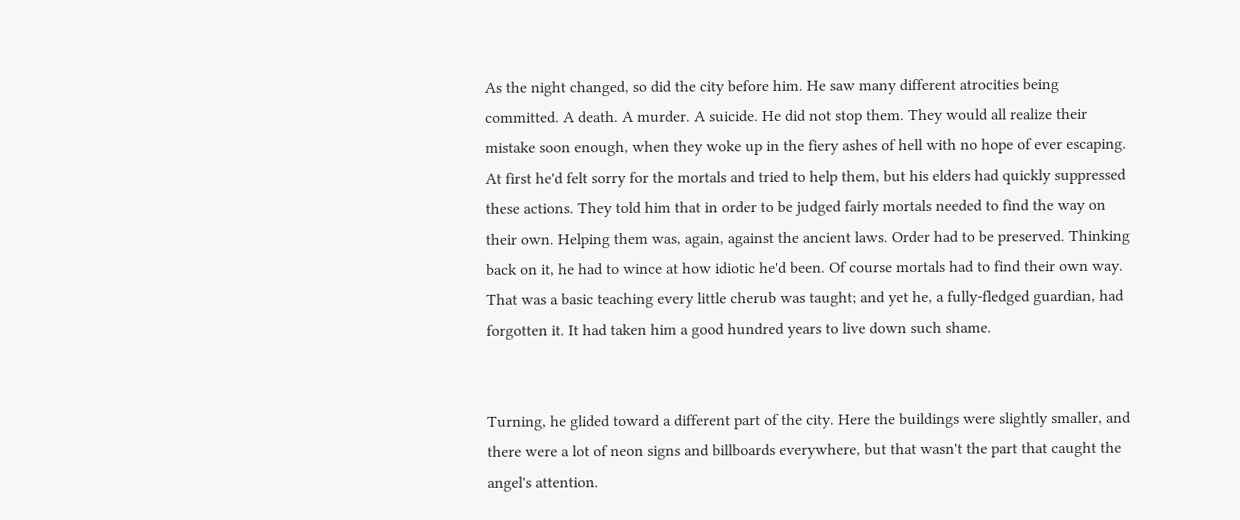As the night changed, so did the city before him. He saw many different atrocities being committed. A death. A murder. A suicide. He did not stop them. They would all realize their mistake soon enough, when they woke up in the fiery ashes of hell with no hope of ever escaping. At first he'd felt sorry for the mortals and tried to help them, but his elders had quickly suppressed these actions. They told him that in order to be judged fairly mortals needed to find the way on their own. Helping them was, again, against the ancient laws. Order had to be preserved. Thinking back on it, he had to wince at how idiotic he'd been. Of course mortals had to find their own way. That was a basic teaching every little cherub was taught; and yet he, a fully-fledged guardian, had forgotten it. It had taken him a good hundred years to live down such shame.


Turning, he glided toward a different part of the city. Here the buildings were slightly smaller, and there were a lot of neon signs and billboards everywhere, but that wasn't the part that caught the angel's attention.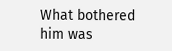What bothered him was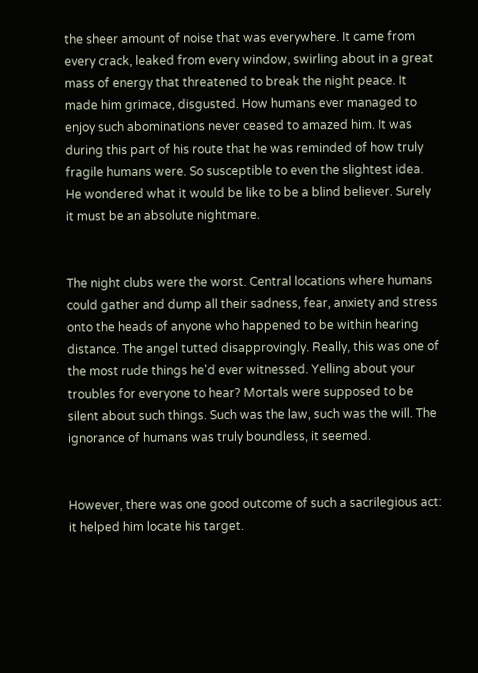the sheer amount of noise that was everywhere. It came from every crack, leaked from every window, swirling about in a great mass of energy that threatened to break the night peace. It made him grimace, disgusted. How humans ever managed to enjoy such abominations never ceased to amazed him. It was during this part of his route that he was reminded of how truly fragile humans were. So susceptible to even the slightest idea. He wondered what it would be like to be a blind believer. Surely it must be an absolute nightmare.


The night clubs were the worst. Central locations where humans could gather and dump all their sadness, fear, anxiety and stress onto the heads of anyone who happened to be within hearing distance. The angel tutted disapprovingly. Really, this was one of the most rude things he'd ever witnessed. Yelling about your troubles for everyone to hear? Mortals were supposed to be silent about such things. Such was the law, such was the will. The ignorance of humans was truly boundless, it seemed.


However, there was one good outcome of such a sacrilegious act: it helped him locate his target.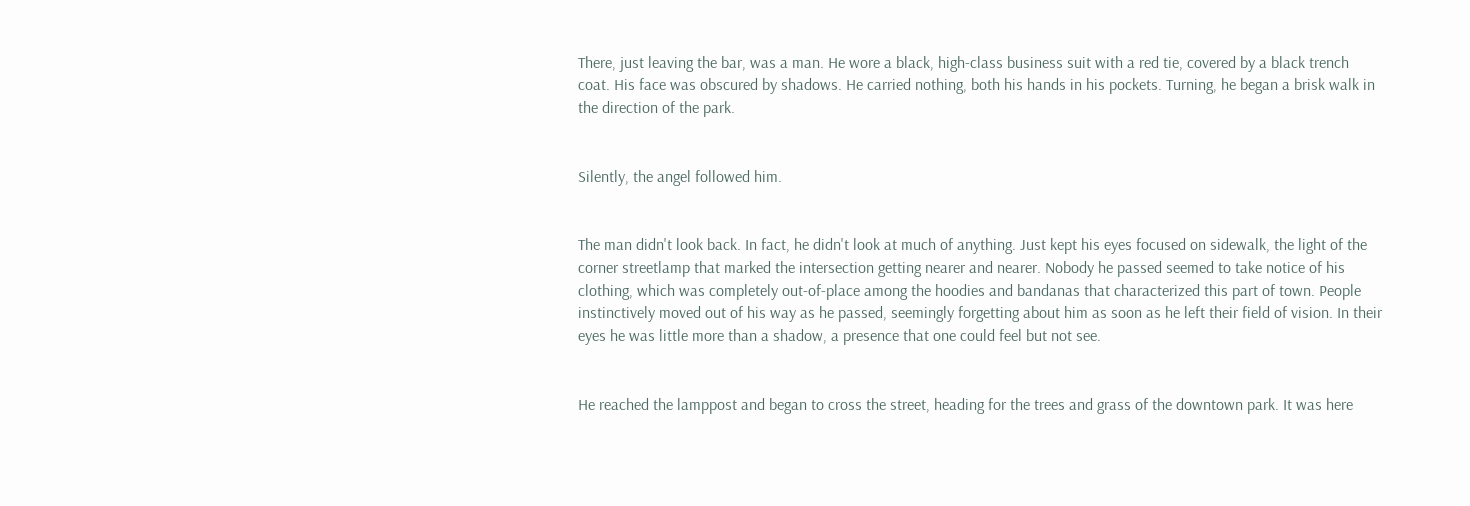There, just leaving the bar, was a man. He wore a black, high-class business suit with a red tie, covered by a black trench coat. His face was obscured by shadows. He carried nothing, both his hands in his pockets. Turning, he began a brisk walk in the direction of the park.


Silently, the angel followed him.


The man didn't look back. In fact, he didn't look at much of anything. Just kept his eyes focused on sidewalk, the light of the corner streetlamp that marked the intersection getting nearer and nearer. Nobody he passed seemed to take notice of his clothing, which was completely out-of-place among the hoodies and bandanas that characterized this part of town. People instinctively moved out of his way as he passed, seemingly forgetting about him as soon as he left their field of vision. In their eyes he was little more than a shadow, a presence that one could feel but not see.


He reached the lamppost and began to cross the street, heading for the trees and grass of the downtown park. It was here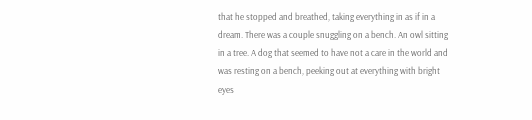that he stopped and breathed, taking everything in as if in a dream. There was a couple snuggling on a bench. An owl sitting in a tree. A dog that seemed to have not a care in the world and was resting on a bench, peeking out at everything with bright eyes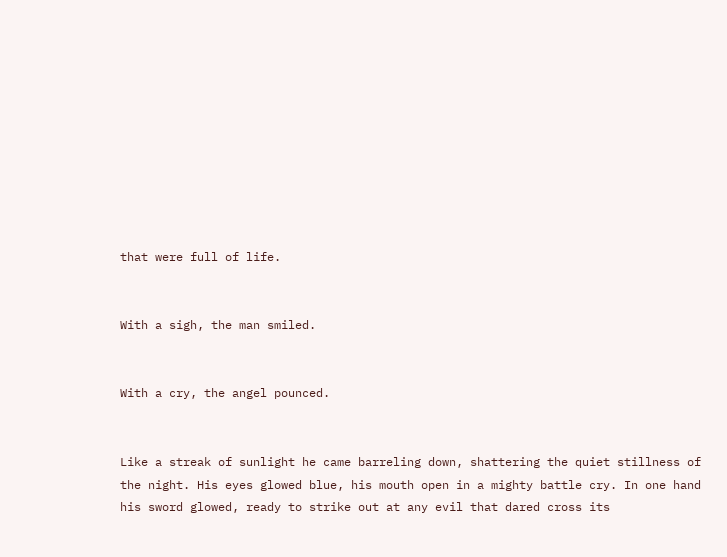that were full of life.


With a sigh, the man smiled.


With a cry, the angel pounced.


Like a streak of sunlight he came barreling down, shattering the quiet stillness of the night. His eyes glowed blue, his mouth open in a mighty battle cry. In one hand his sword glowed, ready to strike out at any evil that dared cross its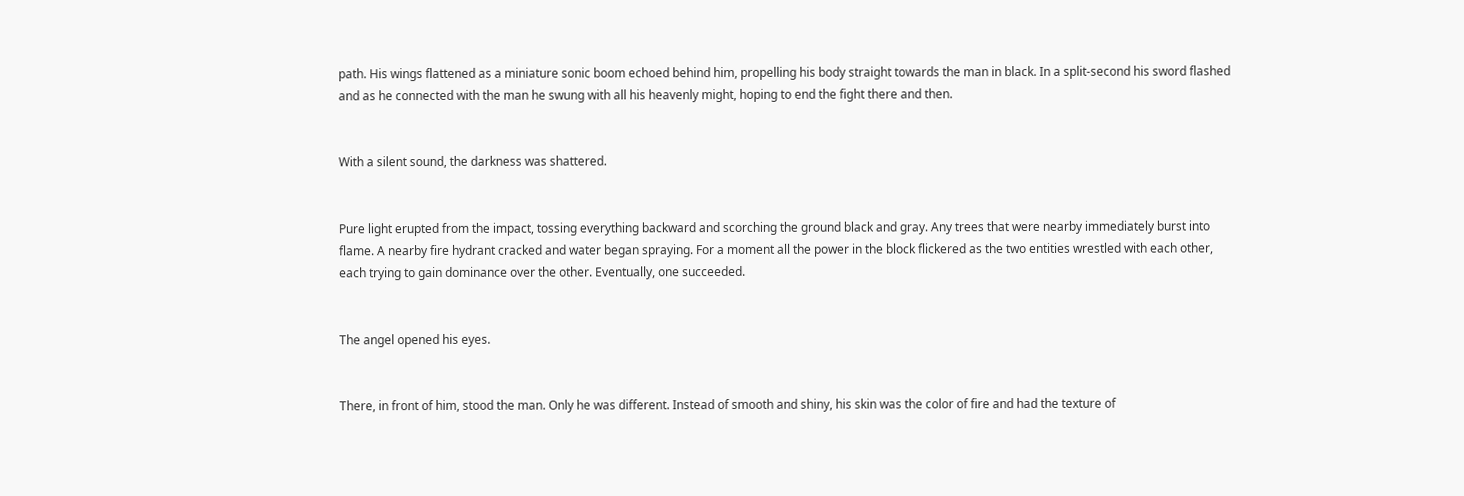path. His wings flattened as a miniature sonic boom echoed behind him, propelling his body straight towards the man in black. In a split-second his sword flashed and as he connected with the man he swung with all his heavenly might, hoping to end the fight there and then.


With a silent sound, the darkness was shattered.


Pure light erupted from the impact, tossing everything backward and scorching the ground black and gray. Any trees that were nearby immediately burst into flame. A nearby fire hydrant cracked and water began spraying. For a moment all the power in the block flickered as the two entities wrestled with each other, each trying to gain dominance over the other. Eventually, one succeeded.


The angel opened his eyes.


There, in front of him, stood the man. Only he was different. Instead of smooth and shiny, his skin was the color of fire and had the texture of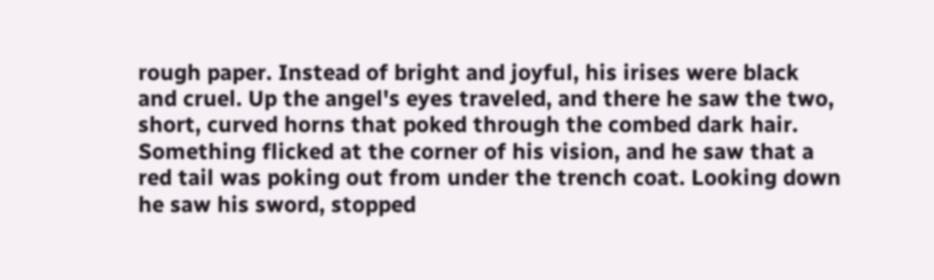rough paper. Instead of bright and joyful, his irises were black and cruel. Up the angel's eyes traveled, and there he saw the two, short, curved horns that poked through the combed dark hair. Something flicked at the corner of his vision, and he saw that a red tail was poking out from under the trench coat. Looking down he saw his sword, stopped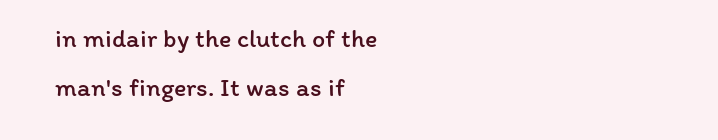in midair by the clutch of the man's fingers. It was as if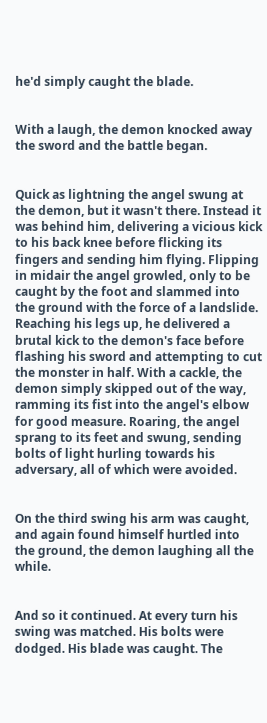he'd simply caught the blade.


With a laugh, the demon knocked away the sword and the battle began.


Quick as lightning the angel swung at the demon, but it wasn't there. Instead it was behind him, delivering a vicious kick to his back knee before flicking its fingers and sending him flying. Flipping in midair the angel growled, only to be caught by the foot and slammed into the ground with the force of a landslide. Reaching his legs up, he delivered a brutal kick to the demon's face before flashing his sword and attempting to cut the monster in half. With a cackle, the demon simply skipped out of the way, ramming its fist into the angel's elbow for good measure. Roaring, the angel sprang to its feet and swung, sending bolts of light hurling towards his adversary, all of which were avoided.


On the third swing his arm was caught, and again found himself hurtled into the ground, the demon laughing all the while.


And so it continued. At every turn his swing was matched. His bolts were dodged. His blade was caught. The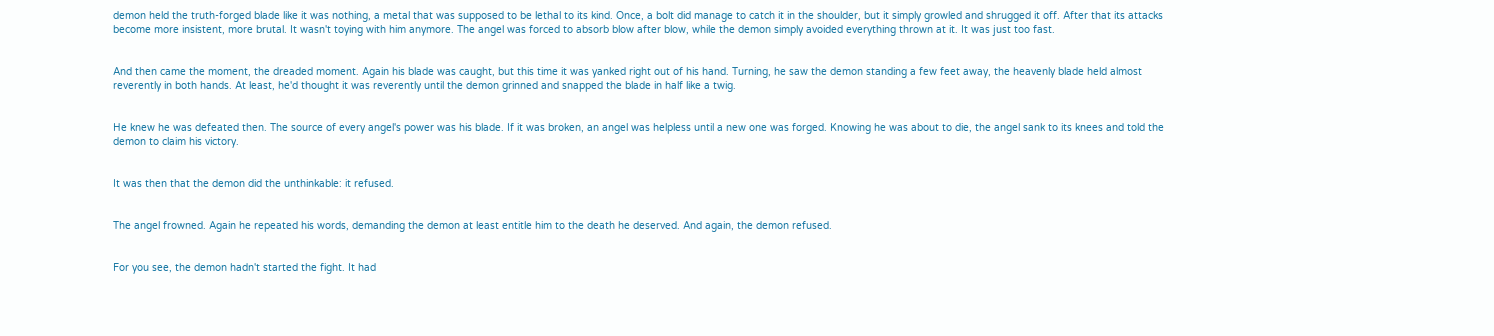demon held the truth-forged blade like it was nothing, a metal that was supposed to be lethal to its kind. Once, a bolt did manage to catch it in the shoulder, but it simply growled and shrugged it off. After that its attacks become more insistent, more brutal. It wasn't toying with him anymore. The angel was forced to absorb blow after blow, while the demon simply avoided everything thrown at it. It was just too fast.


And then came the moment, the dreaded moment. Again his blade was caught, but this time it was yanked right out of his hand. Turning, he saw the demon standing a few feet away, the heavenly blade held almost reverently in both hands. At least, he'd thought it was reverently until the demon grinned and snapped the blade in half like a twig.


He knew he was defeated then. The source of every angel's power was his blade. If it was broken, an angel was helpless until a new one was forged. Knowing he was about to die, the angel sank to its knees and told the demon to claim his victory.


It was then that the demon did the unthinkable: it refused.


The angel frowned. Again he repeated his words, demanding the demon at least entitle him to the death he deserved. And again, the demon refused.


For you see, the demon hadn't started the fight. It had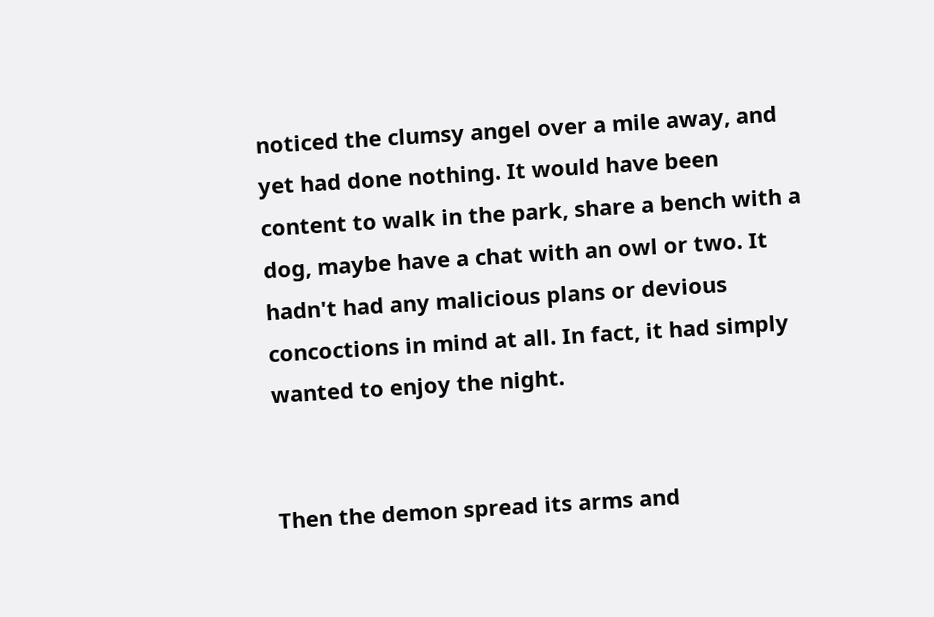noticed the clumsy angel over a mile away, and yet had done nothing. It would have been content to walk in the park, share a bench with a dog, maybe have a chat with an owl or two. It hadn't had any malicious plans or devious concoctions in mind at all. In fact, it had simply wanted to enjoy the night.


Then the demon spread its arms and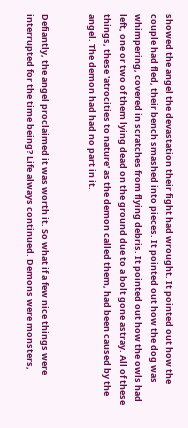showed the angel the devastation their fight had wrought. It pointed out how the couple had fled, their bench smashed into pieces. It pointed out how the dog was whimpering, covered in scratches from flying debris. It pointed out how the owls had left, one or two of them lying dead on the ground due to a bolt gone astray. All of these things, these 'atrocities to nature' as the demon called them, had been caused by the angel. The demon had had no part in it.


Defiantly, the angel proclaimed it was worth it. So what if a few nice things were interrupted for the time being? Life always continued. Demons were monsters,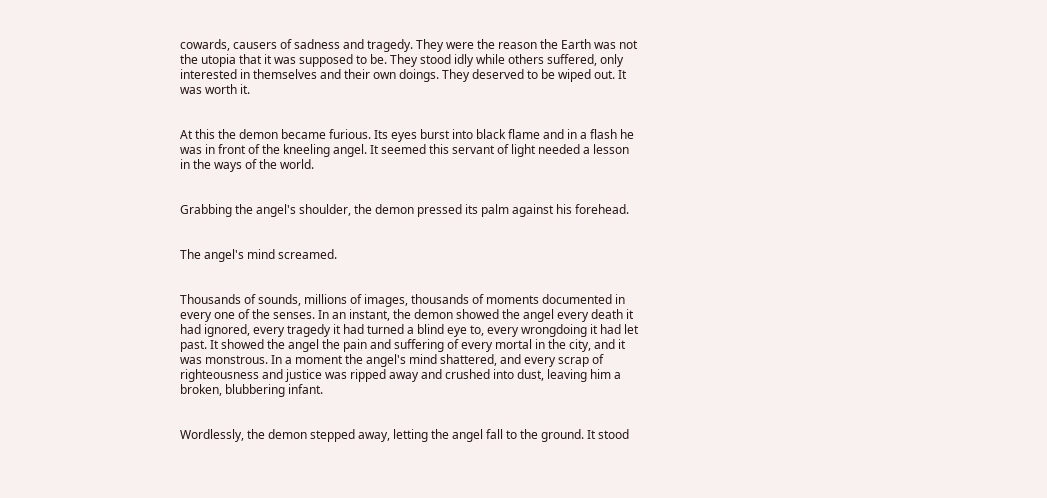cowards, causers of sadness and tragedy. They were the reason the Earth was not the utopia that it was supposed to be. They stood idly while others suffered, only interested in themselves and their own doings. They deserved to be wiped out. It was worth it.


At this the demon became furious. Its eyes burst into black flame and in a flash he was in front of the kneeling angel. It seemed this servant of light needed a lesson in the ways of the world.


Grabbing the angel's shoulder, the demon pressed its palm against his forehead.


The angel's mind screamed.


Thousands of sounds, millions of images, thousands of moments documented in every one of the senses. In an instant, the demon showed the angel every death it had ignored, every tragedy it had turned a blind eye to, every wrongdoing it had let past. It showed the angel the pain and suffering of every mortal in the city, and it was monstrous. In a moment the angel's mind shattered, and every scrap of righteousness and justice was ripped away and crushed into dust, leaving him a broken, blubbering infant.


Wordlessly, the demon stepped away, letting the angel fall to the ground. It stood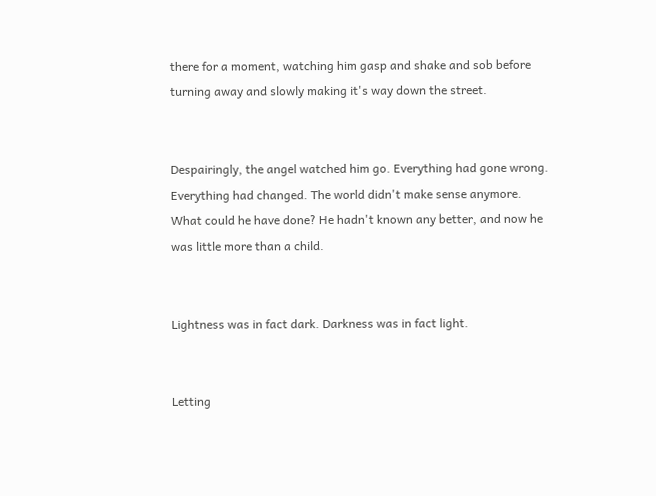there for a moment, watching him gasp and shake and sob before turning away and slowly making it's way down the street.


Despairingly, the angel watched him go. Everything had gone wrong. Everything had changed. The world didn't make sense anymore. What could he have done? He hadn't known any better, and now he was little more than a child.


Lightness was in fact dark. Darkness was in fact light.


Letting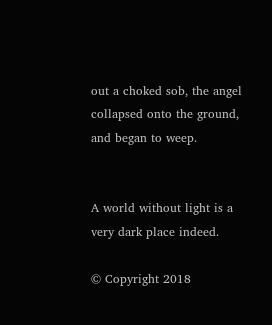out a choked sob, the angel collapsed onto the ground, and began to weep.


A world without light is a very dark place indeed.

© Copyright 2018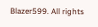Blazer599. All rights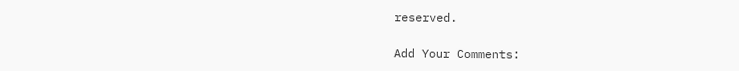reserved.

Add Your Comments: